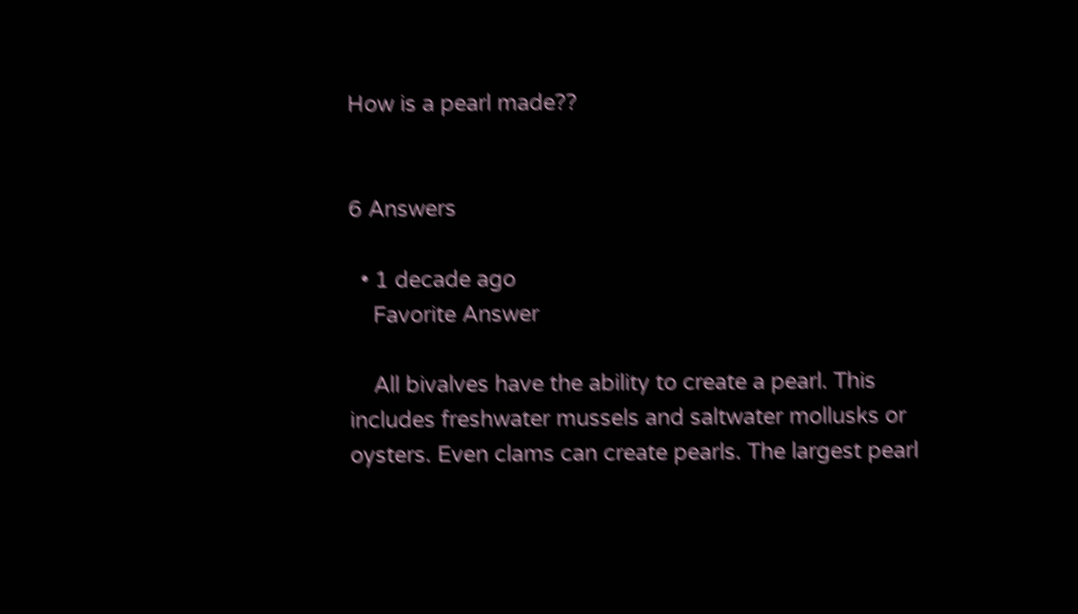How is a pearl made??


6 Answers

  • 1 decade ago
    Favorite Answer

    All bivalves have the ability to create a pearl. This includes freshwater mussels and saltwater mollusks or oysters. Even clams can create pearls. The largest pearl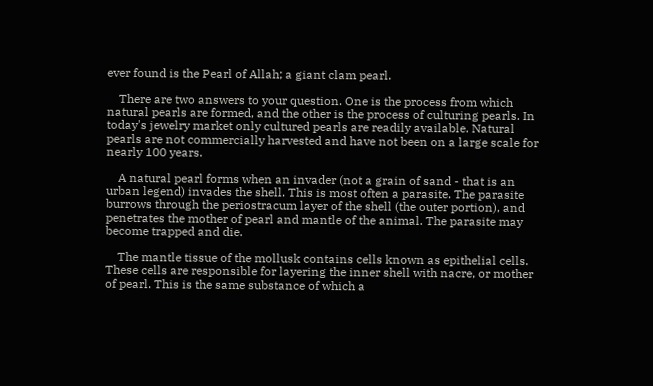ever found is the Pearl of Allah; a giant clam pearl.

    There are two answers to your question. One is the process from which natural pearls are formed, and the other is the process of culturing pearls. In today's jewelry market only cultured pearls are readily available. Natural pearls are not commercially harvested and have not been on a large scale for nearly 100 years.

    A natural pearl forms when an invader (not a grain of sand - that is an urban legend) invades the shell. This is most often a parasite. The parasite burrows through the periostracum layer of the shell (the outer portion), and penetrates the mother of pearl and mantle of the animal. The parasite may become trapped and die.

    The mantle tissue of the mollusk contains cells known as epithelial cells. These cells are responsible for layering the inner shell with nacre, or mother of pearl. This is the same substance of which a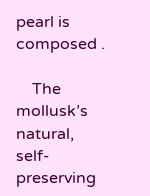pearl is composed .

    The mollusk’s natural, self-preserving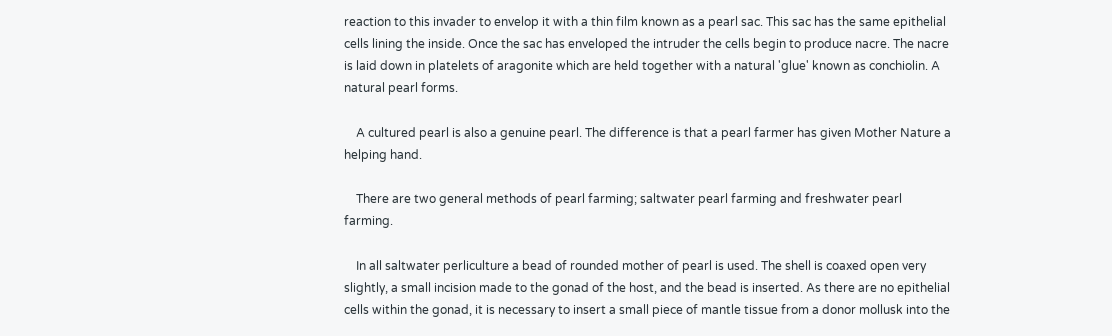reaction to this invader to envelop it with a thin film known as a pearl sac. This sac has the same epithelial cells lining the inside. Once the sac has enveloped the intruder the cells begin to produce nacre. The nacre is laid down in platelets of aragonite which are held together with a natural 'glue' known as conchiolin. A natural pearl forms.

    A cultured pearl is also a genuine pearl. The difference is that a pearl farmer has given Mother Nature a helping hand.

    There are two general methods of pearl farming; saltwater pearl farming and freshwater pearl farming.

    In all saltwater perliculture a bead of rounded mother of pearl is used. The shell is coaxed open very slightly, a small incision made to the gonad of the host, and the bead is inserted. As there are no epithelial cells within the gonad, it is necessary to insert a small piece of mantle tissue from a donor mollusk into the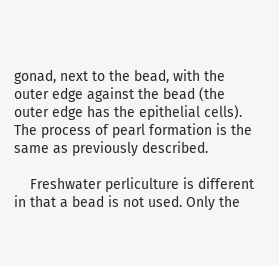gonad, next to the bead, with the outer edge against the bead (the outer edge has the epithelial cells). The process of pearl formation is the same as previously described.

    Freshwater perliculture is different in that a bead is not used. Only the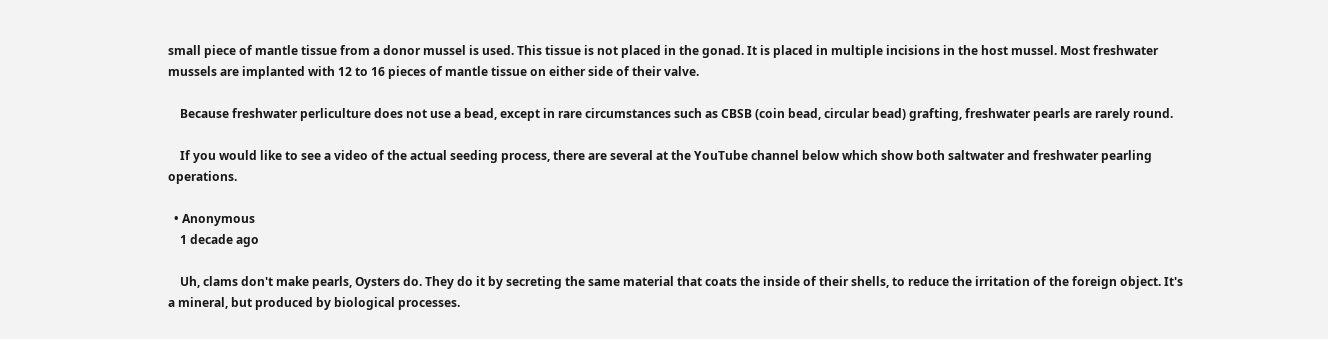small piece of mantle tissue from a donor mussel is used. This tissue is not placed in the gonad. It is placed in multiple incisions in the host mussel. Most freshwater mussels are implanted with 12 to 16 pieces of mantle tissue on either side of their valve.

    Because freshwater perliculture does not use a bead, except in rare circumstances such as CBSB (coin bead, circular bead) grafting, freshwater pearls are rarely round.

    If you would like to see a video of the actual seeding process, there are several at the YouTube channel below which show both saltwater and freshwater pearling operations.

  • Anonymous
    1 decade ago

    Uh, clams don't make pearls, Oysters do. They do it by secreting the same material that coats the inside of their shells, to reduce the irritation of the foreign object. It's a mineral, but produced by biological processes.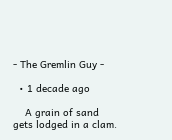- The Gremlin Guy -

  • 1 decade ago

    A grain of sand gets lodged in a clam.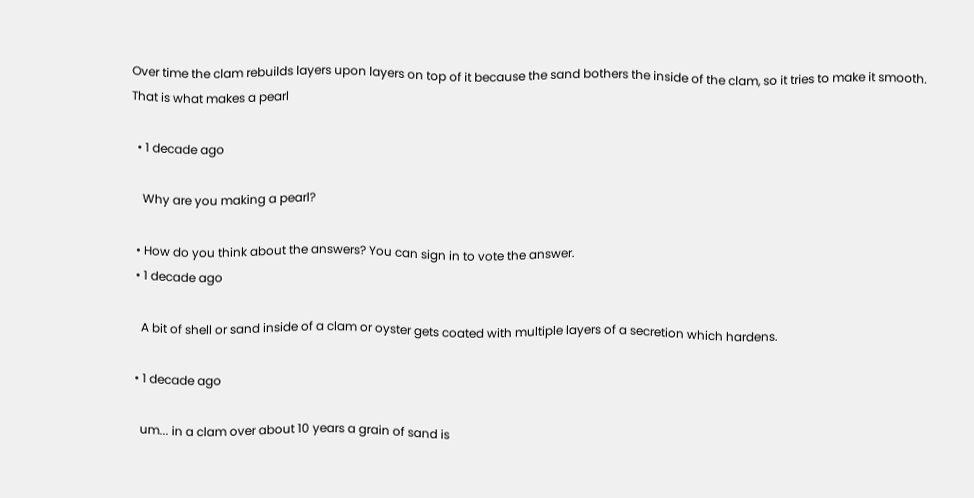Over time the clam rebuilds layers upon layers on top of it because the sand bothers the inside of the clam, so it tries to make it smooth. That is what makes a pearl

  • 1 decade ago

    Why are you making a pearl?

  • How do you think about the answers? You can sign in to vote the answer.
  • 1 decade ago

    A bit of shell or sand inside of a clam or oyster gets coated with multiple layers of a secretion which hardens.

  • 1 decade ago

    um... in a clam over about 10 years a grain of sand is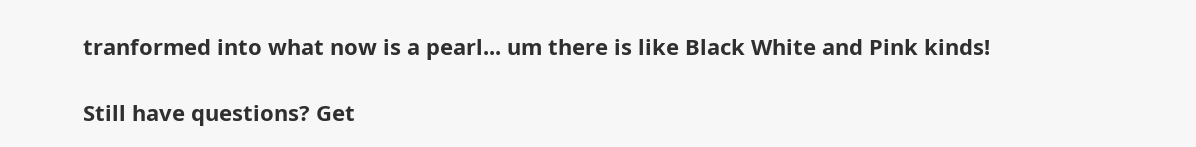tranformed into what now is a pearl... um there is like Black White and Pink kinds!

Still have questions? Get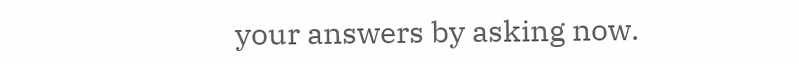your answers by asking now.